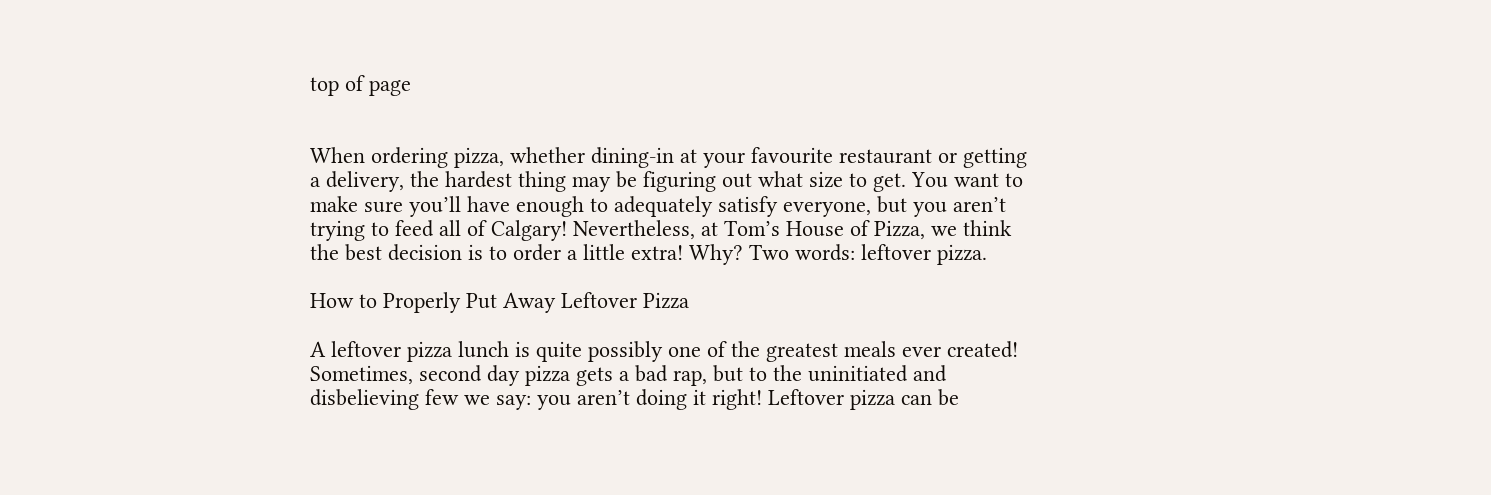top of page


When ordering pizza, whether dining-in at your favourite restaurant or getting a delivery, the hardest thing may be figuring out what size to get. You want to make sure you’ll have enough to adequately satisfy everyone, but you aren’t trying to feed all of Calgary! Nevertheless, at Tom’s House of Pizza, we think the best decision is to order a little extra! Why? Two words: leftover pizza.

How to Properly Put Away Leftover Pizza

A leftover pizza lunch is quite possibly one of the greatest meals ever created! Sometimes, second day pizza gets a bad rap, but to the uninitiated and disbelieving few we say: you aren’t doing it right! Leftover pizza can be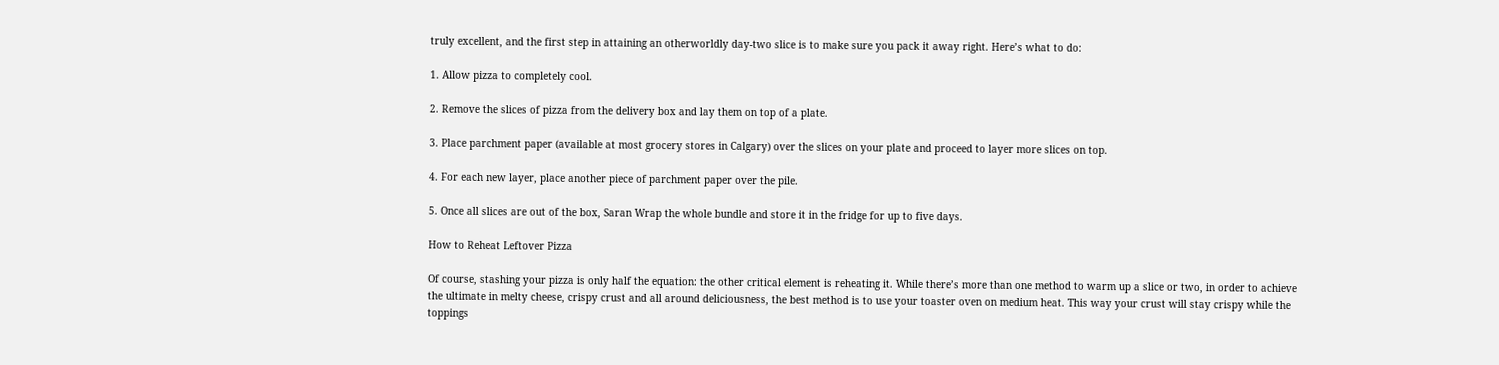truly excellent, and the first step in attaining an otherworldly day-two slice is to make sure you pack it away right. Here’s what to do:

1. Allow pizza to completely cool.

2. Remove the slices of pizza from the delivery box and lay them on top of a plate.

3. Place parchment paper (available at most grocery stores in Calgary) over the slices on your plate and proceed to layer more slices on top.

4. For each new layer, place another piece of parchment paper over the pile.

5. Once all slices are out of the box, Saran Wrap the whole bundle and store it in the fridge for up to five days.

How to Reheat Leftover Pizza

Of course, stashing your pizza is only half the equation: the other critical element is reheating it. While there’s more than one method to warm up a slice or two, in order to achieve the ultimate in melty cheese, crispy crust and all around deliciousness, the best method is to use your toaster oven on medium heat. This way your crust will stay crispy while the toppings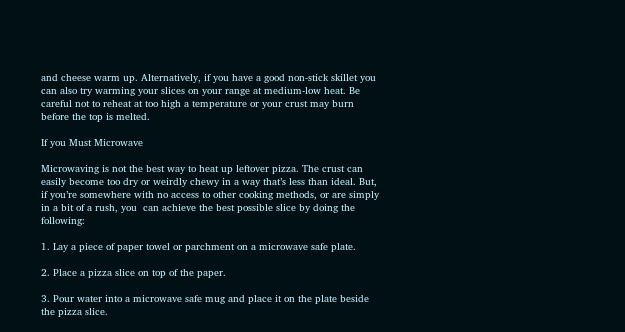and cheese warm up. Alternatively, if you have a good non-stick skillet you can also try warming your slices on your range at medium-low heat. Be careful not to reheat at too high a temperature or your crust may burn before the top is melted.

If you Must Microwave

Microwaving is not the best way to heat up leftover pizza. The crust can easily become too dry or weirdly chewy in a way that’s less than ideal. But, if you’re somewhere with no access to other cooking methods, or are simply in a bit of a rush, you  can achieve the best possible slice by doing the following:

1. Lay a piece of paper towel or parchment on a microwave safe plate.

2. Place a pizza slice on top of the paper.

3. Pour water into a microwave safe mug and place it on the plate beside the pizza slice.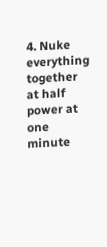4. Nuke everything together at half power at one minute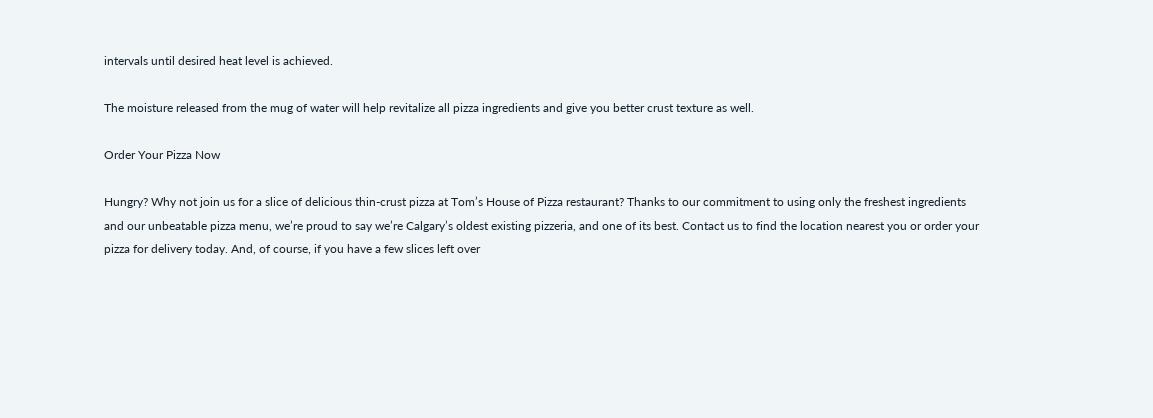intervals until desired heat level is achieved.

The moisture released from the mug of water will help revitalize all pizza ingredients and give you better crust texture as well.

Order Your Pizza Now

Hungry? Why not join us for a slice of delicious thin-crust pizza at Tom’s House of Pizza restaurant? Thanks to our commitment to using only the freshest ingredients and our unbeatable pizza menu, we’re proud to say we’re Calgary’s oldest existing pizzeria, and one of its best. Contact us to find the location nearest you or order your pizza for delivery today. And, of course, if you have a few slices left over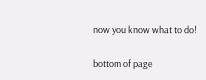now you know what to do!

bottom of page